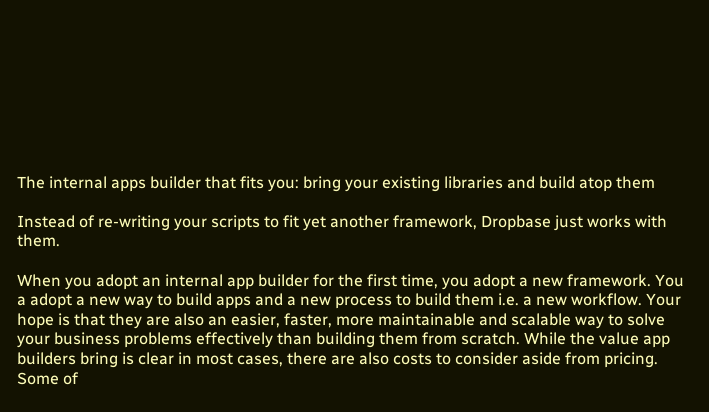The internal apps builder that fits you: bring your existing libraries and build atop them

Instead of re-writing your scripts to fit yet another framework, Dropbase just works with them.

When you adopt an internal app builder for the first time, you adopt a new framework. You a adopt a new way to build apps and a new process to build them i.e. a new workflow. Your hope is that they are also an easier, faster, more maintainable and scalable way to solve your business problems effectively than building them from scratch. While the value app builders bring is clear in most cases, there are also costs to consider aside from pricing. Some of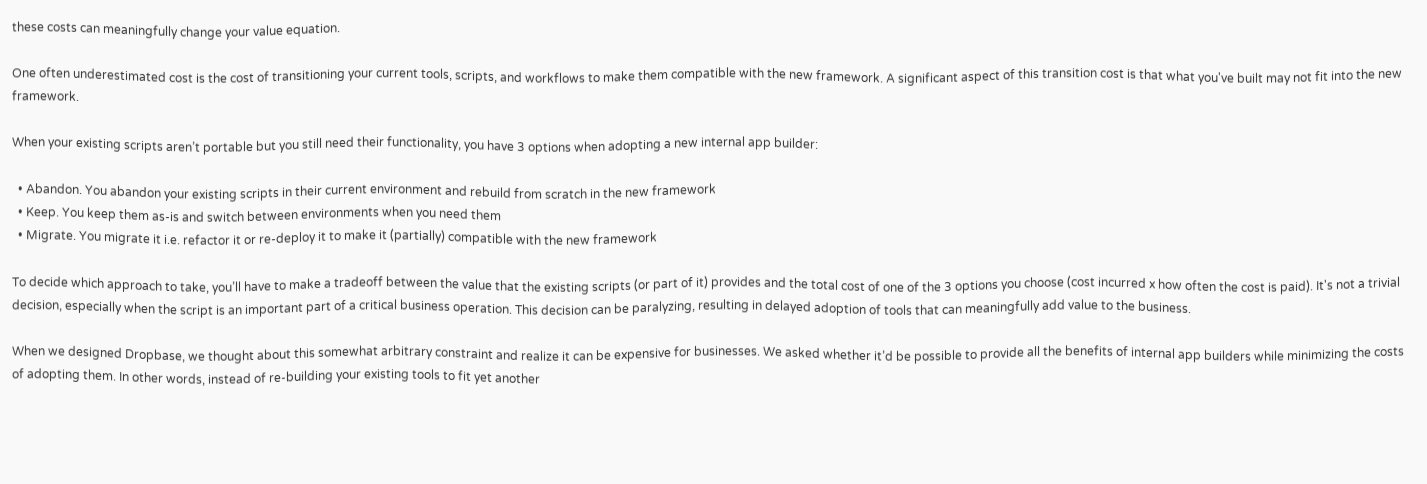these costs can meaningfully change your value equation.

One often underestimated cost is the cost of transitioning your current tools, scripts, and workflows to make them compatible with the new framework. A significant aspect of this transition cost is that what you've built may not fit into the new framework.

When your existing scripts aren’t portable but you still need their functionality, you have 3 options when adopting a new internal app builder:

  • Abandon. You abandon your existing scripts in their current environment and rebuild from scratch in the new framework
  • Keep. You keep them as-is and switch between environments when you need them
  • Migrate. You migrate it i.e. refactor it or re-deploy it to make it (partially) compatible with the new framework

To decide which approach to take, you’ll have to make a tradeoff between the value that the existing scripts (or part of it) provides and the total cost of one of the 3 options you choose (cost incurred x how often the cost is paid). It's not a trivial decision, especially when the script is an important part of a critical business operation. This decision can be paralyzing, resulting in delayed adoption of tools that can meaningfully add value to the business.

When we designed Dropbase, we thought about this somewhat arbitrary constraint and realize it can be expensive for businesses. We asked whether it’d be possible to provide all the benefits of internal app builders while minimizing the costs of adopting them. In other words, instead of re-building your existing tools to fit yet another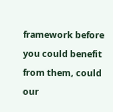framework before you could benefit from them, could our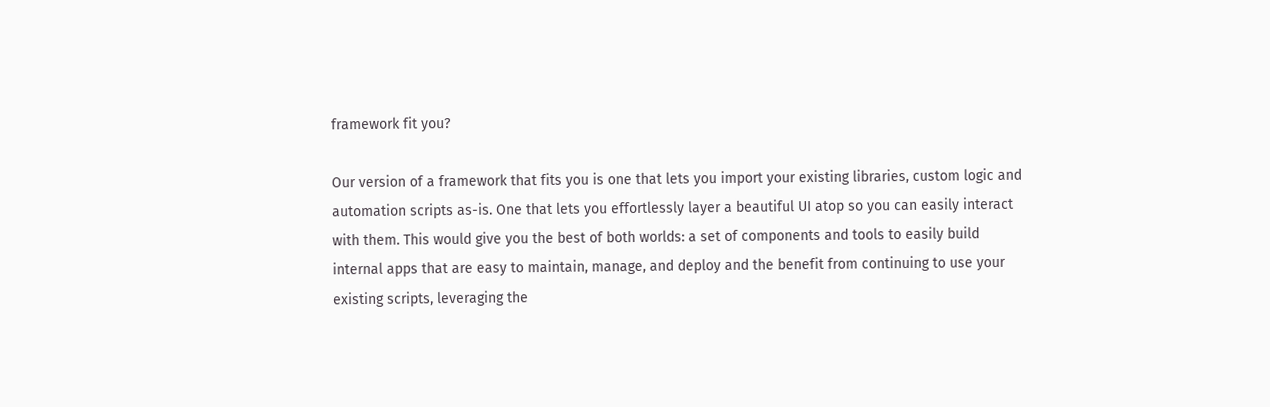framework fit you?

Our version of a framework that fits you is one that lets you import your existing libraries, custom logic and automation scripts as-is. One that lets you effortlessly layer a beautiful UI atop so you can easily interact with them. This would give you the best of both worlds: a set of components and tools to easily build internal apps that are easy to maintain, manage, and deploy and the benefit from continuing to use your existing scripts, leveraging the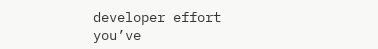developer effort you’ve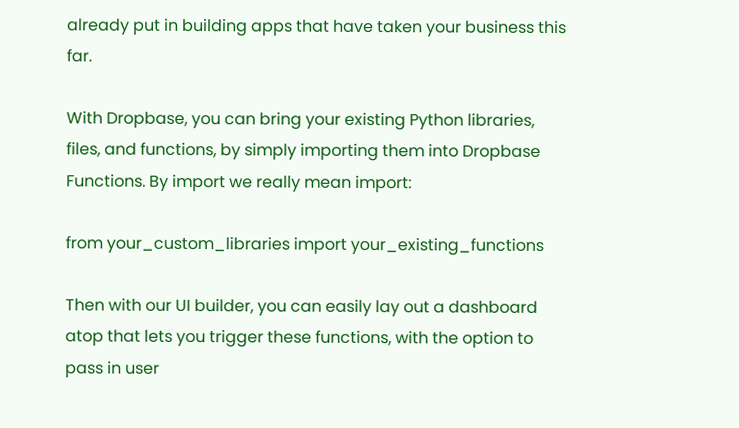already put in building apps that have taken your business this far.

With Dropbase, you can bring your existing Python libraries, files, and functions, by simply importing them into Dropbase Functions. By import we really mean import:

from your_custom_libraries import your_existing_functions

Then with our UI builder, you can easily lay out a dashboard atop that lets you trigger these functions, with the option to pass in user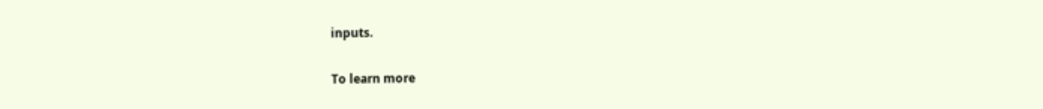inputs.

To learn more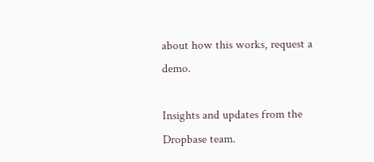about how this works, request a demo.

Insights and updates from the Dropbase team.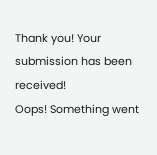Thank you! Your submission has been received!
Oops! Something went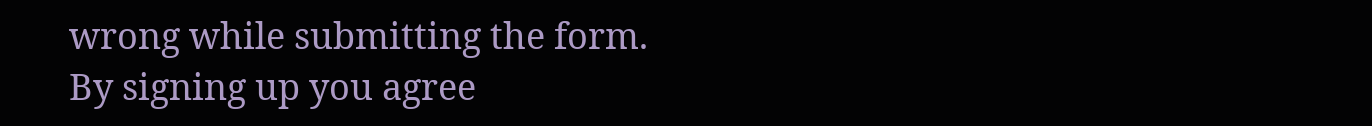wrong while submitting the form.
By signing up you agree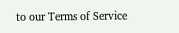to our Terms of Service